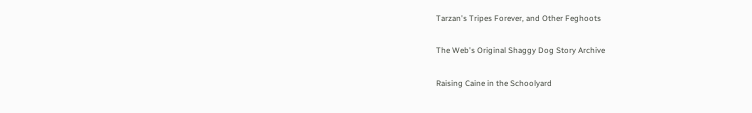Tarzan's Tripes Forever, and Other Feghoots

The Web's Original Shaggy Dog Story Archive

Raising Caine in the Schoolyard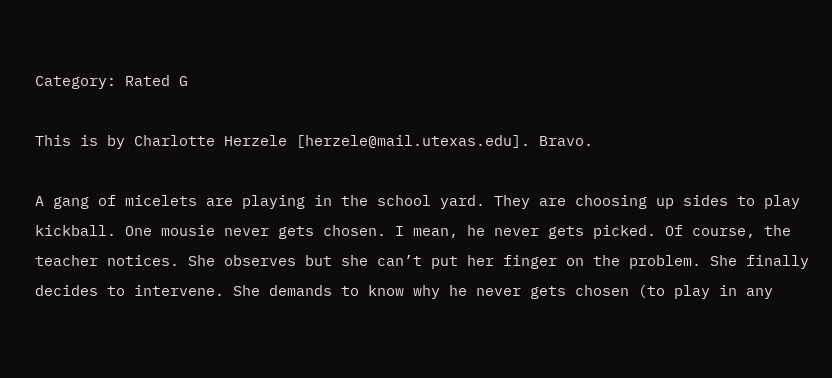Category: Rated G

This is by Charlotte Herzele [herzele@mail.utexas.edu]. Bravo.

A gang of micelets are playing in the school yard. They are choosing up sides to play kickball. One mousie never gets chosen. I mean, he never gets picked. Of course, the teacher notices. She observes but she can’t put her finger on the problem. She finally decides to intervene. She demands to know why he never gets chosen (to play in any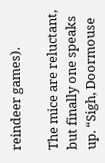reindeer games).

The mice are reluctant, but finally one speaks up. “Sigh, Doormouse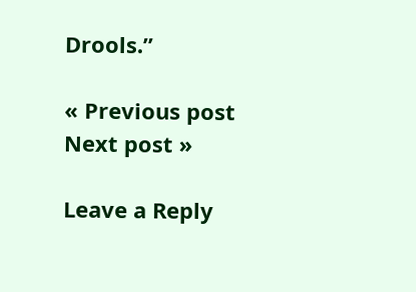Drools.”

« Previous post
Next post »

Leave a Reply